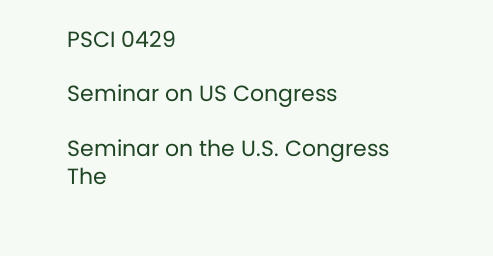PSCI 0429

Seminar on US Congress

Seminar on the U.S. Congress
The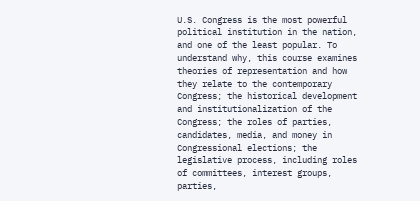U.S. Congress is the most powerful political institution in the nation, and one of the least popular. To understand why, this course examines theories of representation and how they relate to the contemporary Congress; the historical development and institutionalization of the Congress; the roles of parties, candidates, media, and money in Congressional elections; the legislative process, including roles of committees, interest groups, parties,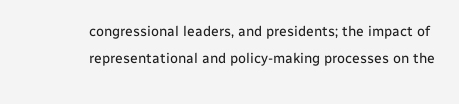congressional leaders, and presidents; the impact of representational and policy-making processes on the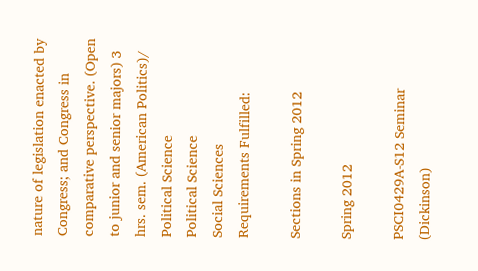nature of legislation enacted by Congress; and Congress in comparative perspective. (Open to junior and senior majors) 3 hrs. sem. (American Politics)/
Political Science
Political Science
Social Sciences
Requirements Fulfilled:

Sections in Spring 2012

Spring 2012

PSCI0429A-S12 Seminar (Dickinson)